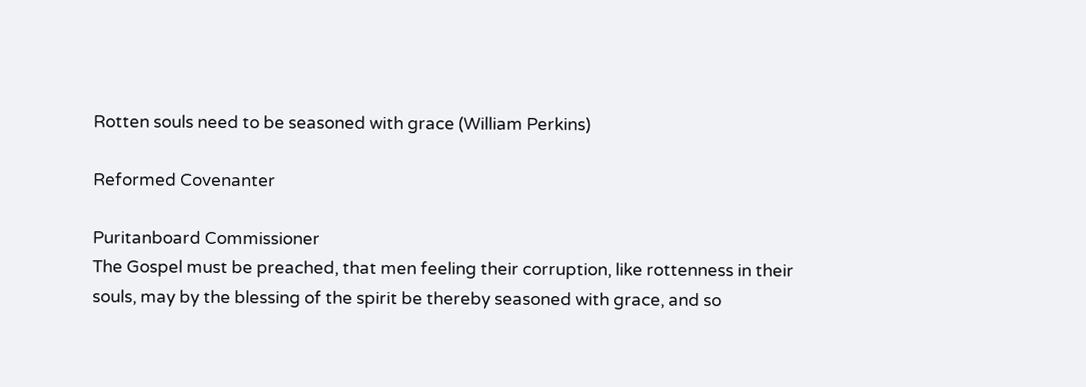Rotten souls need to be seasoned with grace (William Perkins)

Reformed Covenanter

Puritanboard Commissioner
The Gospel must be preached, that men feeling their corruption, like rottenness in their souls, may by the blessing of the spirit be thereby seasoned with grace, and so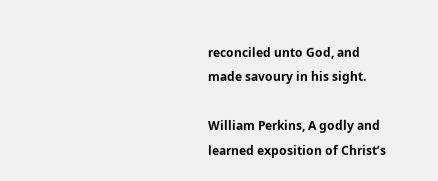reconciled unto God, and made savoury in his sight.

William Perkins, A godly and learned exposition of Christ’s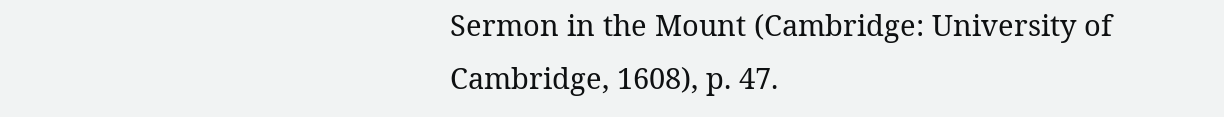Sermon in the Mount (Cambridge: University of Cambridge, 1608), p. 47.